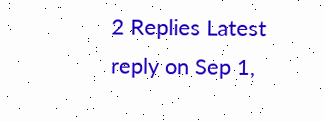2 Replies Latest reply on Sep 1,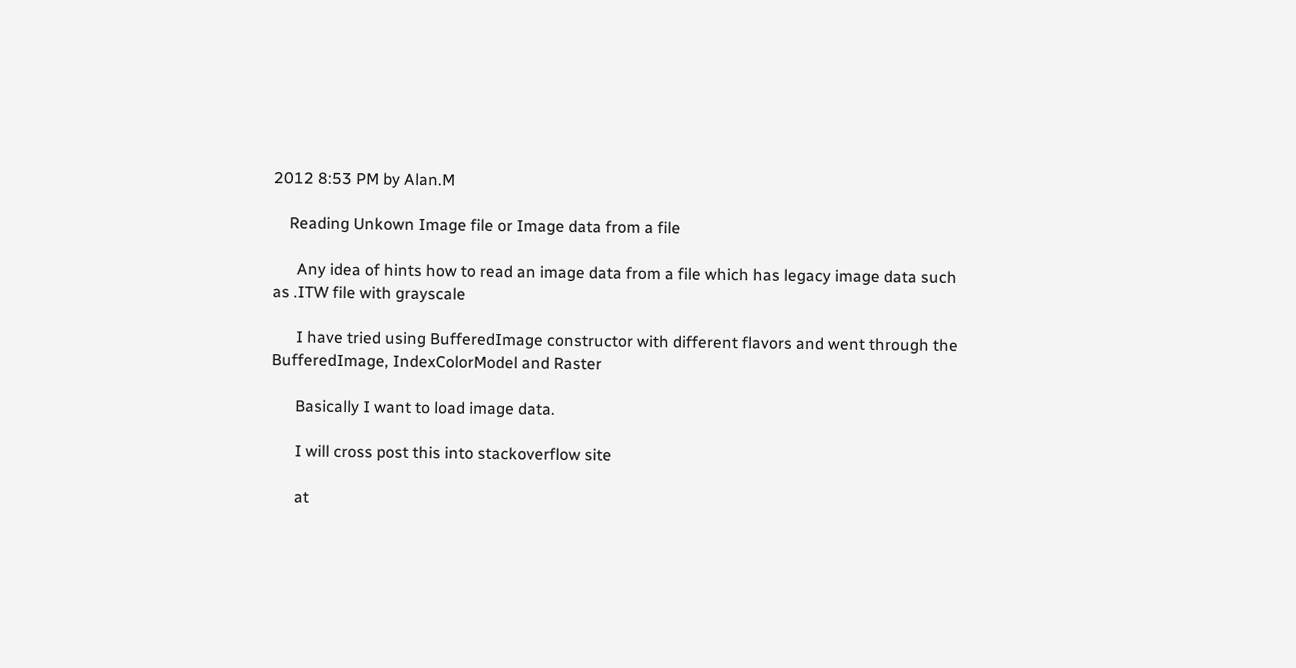2012 8:53 PM by Alan.M

    Reading Unkown Image file or Image data from a file

      Any idea of hints how to read an image data from a file which has legacy image data such as .ITW file with grayscale

      I have tried using BufferedImage constructor with different flavors and went through the BufferedImage, IndexColorModel and Raster

      Basically I want to load image data.

      I will cross post this into stackoverflow site

      at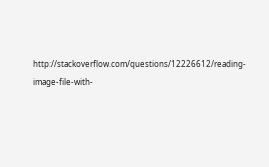http://stackoverflow.com/questions/12226612/reading-image-file-with-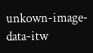unkown-image-data-itw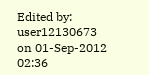Edited by: user12130673 on 01-Sep-2012 02:36